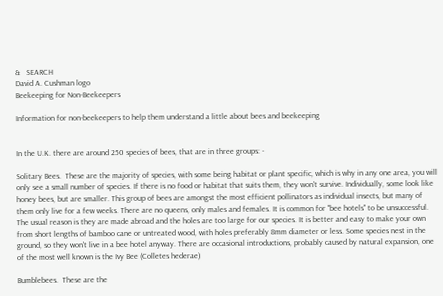&   SEARCH
David A. Cushman logo
Beekeeping for Non-Beekeepers

Information for non-beekeepers to help them understand a little about bees and beekeeping


In the U.K. there are around 250 species of bees, that are in three groups: -

Solitary Bees.  These are the majority of species, with some being habitat or plant specific, which is why in any one area, you will only see a small number of species. If there is no food or habitat that suits them, they won't survive. Individually, some look like honey bees, but are smaller. This group of bees are amongst the most efficient pollinators as individual insects, but many of them only live for a few weeks. There are no queens, only males and females. It is common for "bee hotels" to be unsuccessful. The usual reason is they are made abroad and the holes are too large for our species. It is better and easy to make your own from short lengths of bamboo cane or untreated wood, with holes preferably 8mm diameter or less. Some species nest in the ground, so they won't live in a bee hotel anyway. There are occasional introductions, probably caused by natural expansion, one of the most well known is the Ivy Bee (Colletes hederae)

Bumblebees.  These are the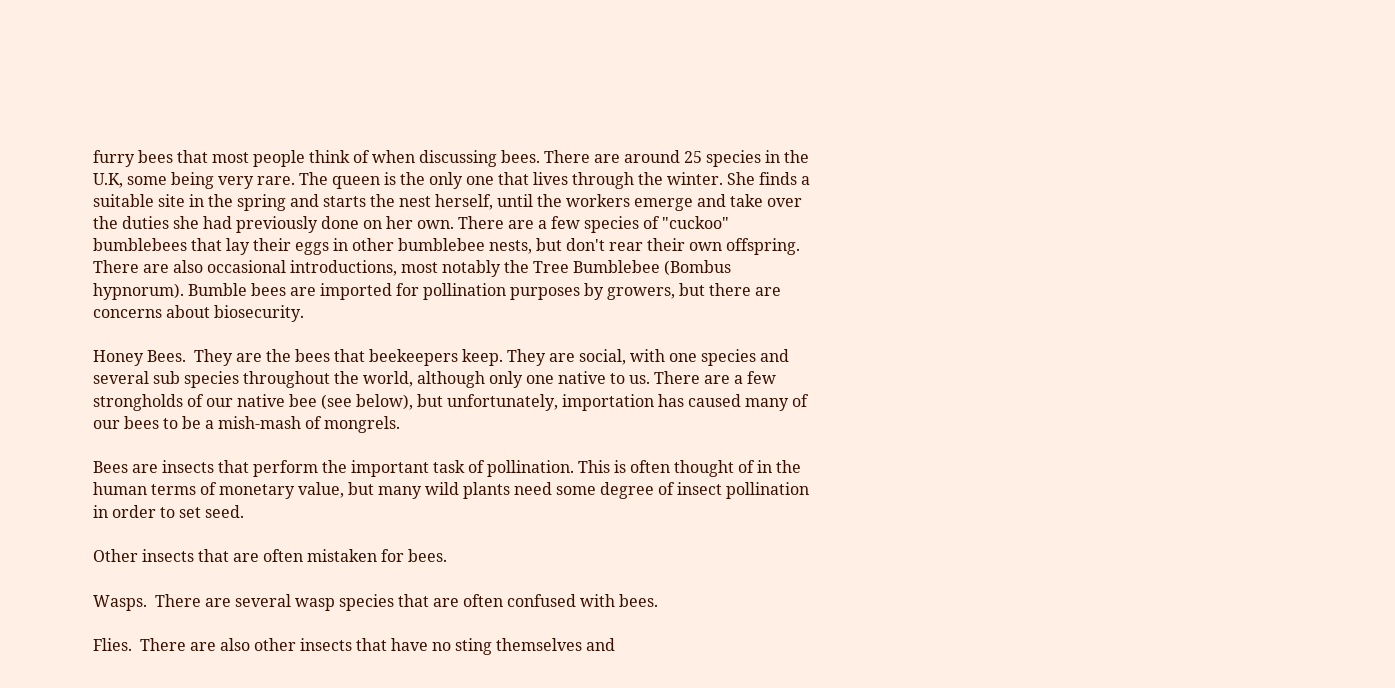furry bees that most people think of when discussing bees. There are around 25 species in the U.K, some being very rare. The queen is the only one that lives through the winter. She finds a suitable site in the spring and starts the nest herself, until the workers emerge and take over the duties she had previously done on her own. There are a few species of "cuckoo" bumblebees that lay their eggs in other bumblebee nests, but don't rear their own offspring. There are also occasional introductions, most notably the Tree Bumblebee (Bombus hypnorum). Bumble bees are imported for pollination purposes by growers, but there are concerns about biosecurity.

Honey Bees.  They are the bees that beekeepers keep. They are social, with one species and several sub species throughout the world, although only one native to us. There are a few strongholds of our native bee (see below), but unfortunately, importation has caused many of our bees to be a mish-mash of mongrels.

Bees are insects that perform the important task of pollination. This is often thought of in the human terms of monetary value, but many wild plants need some degree of insect pollination in order to set seed.

Other insects that are often mistaken for bees.

Wasps.  There are several wasp species that are often confused with bees.

Flies.  There are also other insects that have no sting themselves and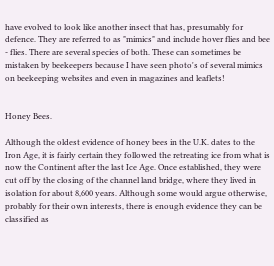have evolved to look like another insect that has, presumably for defence. They are referred to as "mimics" and include hover flies and bee - flies. There are several species of both. These can sometimes be mistaken by beekeepers because I have seen photo's of several mimics on beekeeping websites and even in magazines and leaflets!


Honey Bees.

Although the oldest evidence of honey bees in the U.K. dates to the Iron Age, it is fairly certain they followed the retreating ice from what is now the Continent after the last Ice Age. Once established, they were cut off by the closing of the channel land bridge, where they lived in isolation for about 8,600 years. Although some would argue otherwise, probably for their own interests, there is enough evidence they can be classified as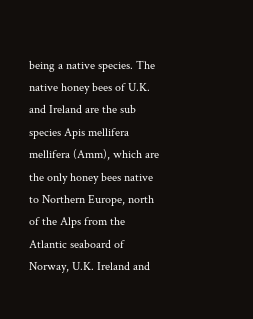being a native species. The native honey bees of U.K. and Ireland are the sub species Apis mellifera mellifera (Amm), which are the only honey bees native to Northern Europe, north of the Alps from the Atlantic seaboard of Norway, U.K. Ireland and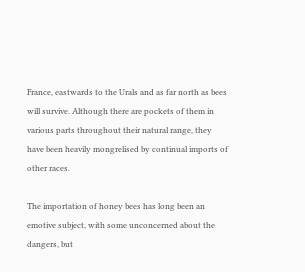France, eastwards to the Urals and as far north as bees will survive. Although there are pockets of them in various parts throughout their natural range, they have been heavily mongrelised by continual imports of other races.

The importation of honey bees has long been an emotive subject, with some unconcerned about the dangers, but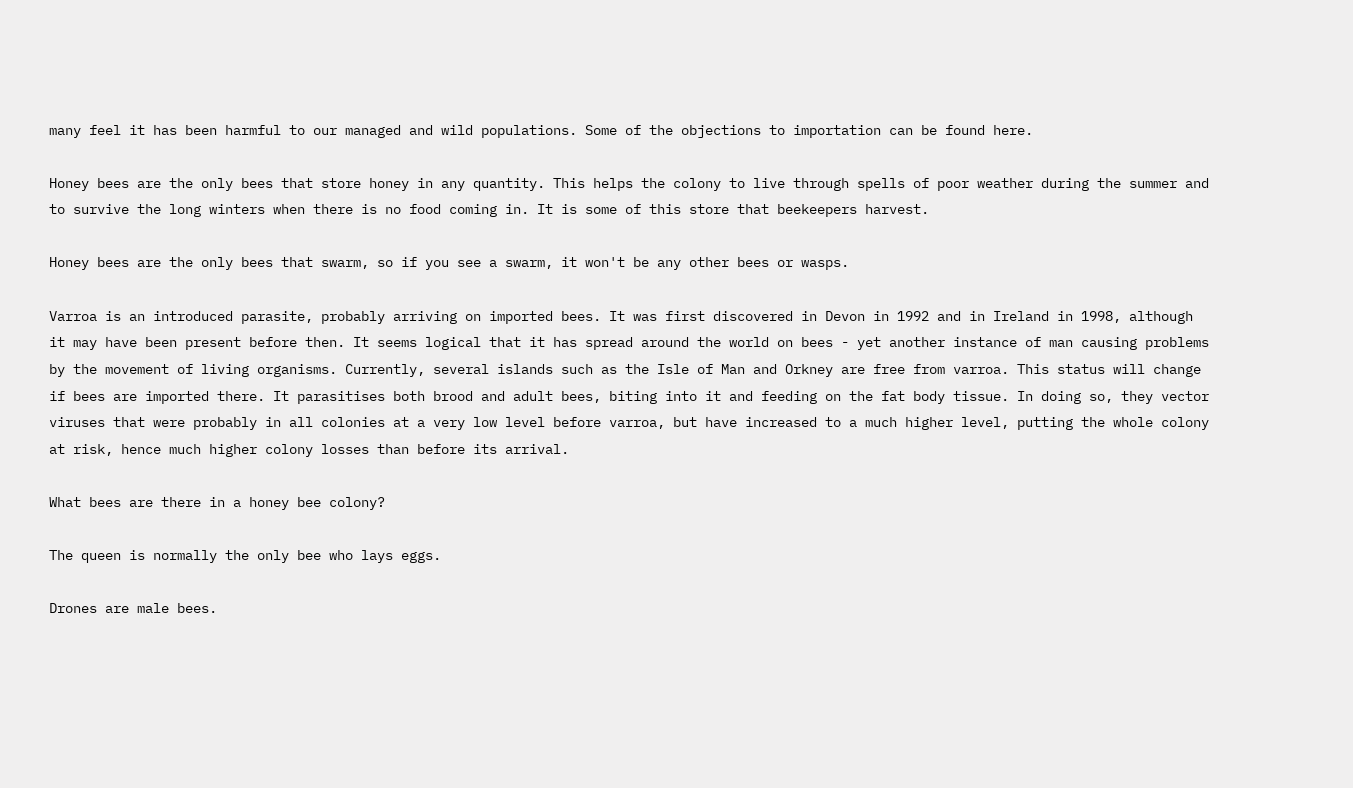many feel it has been harmful to our managed and wild populations. Some of the objections to importation can be found here.

Honey bees are the only bees that store honey in any quantity. This helps the colony to live through spells of poor weather during the summer and to survive the long winters when there is no food coming in. It is some of this store that beekeepers harvest.

Honey bees are the only bees that swarm, so if you see a swarm, it won't be any other bees or wasps.

Varroa is an introduced parasite, probably arriving on imported bees. It was first discovered in Devon in 1992 and in Ireland in 1998, although it may have been present before then. It seems logical that it has spread around the world on bees - yet another instance of man causing problems by the movement of living organisms. Currently, several islands such as the Isle of Man and Orkney are free from varroa. This status will change if bees are imported there. It parasitises both brood and adult bees, biting into it and feeding on the fat body tissue. In doing so, they vector viruses that were probably in all colonies at a very low level before varroa, but have increased to a much higher level, putting the whole colony at risk, hence much higher colony losses than before its arrival.

What bees are there in a honey bee colony?

The queen is normally the only bee who lays eggs.

Drones are male bees.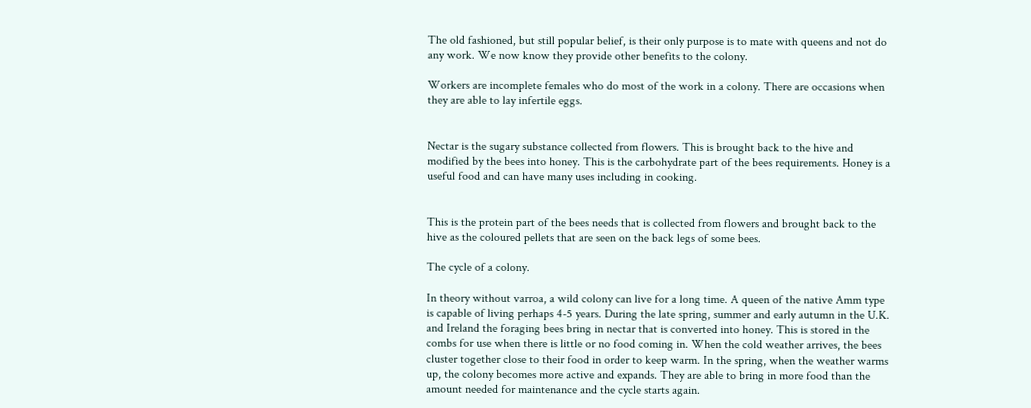The old fashioned, but still popular belief, is their only purpose is to mate with queens and not do any work. We now know they provide other benefits to the colony.

Workers are incomplete females who do most of the work in a colony. There are occasions when they are able to lay infertile eggs.


Nectar is the sugary substance collected from flowers. This is brought back to the hive and modified by the bees into honey. This is the carbohydrate part of the bees requirements. Honey is a useful food and can have many uses including in cooking.


This is the protein part of the bees needs that is collected from flowers and brought back to the hive as the coloured pellets that are seen on the back legs of some bees.

The cycle of a colony.

In theory without varroa, a wild colony can live for a long time. A queen of the native Amm type is capable of living perhaps 4-5 years. During the late spring, summer and early autumn in the U.K. and Ireland the foraging bees bring in nectar that is converted into honey. This is stored in the combs for use when there is little or no food coming in. When the cold weather arrives, the bees cluster together close to their food in order to keep warm. In the spring, when the weather warms up, the colony becomes more active and expands. They are able to bring in more food than the amount needed for maintenance and the cycle starts again.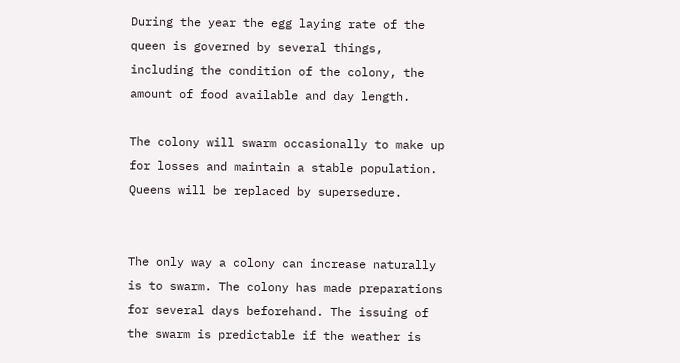During the year the egg laying rate of the queen is governed by several things, including the condition of the colony, the amount of food available and day length.

The colony will swarm occasionally to make up for losses and maintain a stable population. Queens will be replaced by supersedure.


The only way a colony can increase naturally is to swarm. The colony has made preparations for several days beforehand. The issuing of the swarm is predictable if the weather is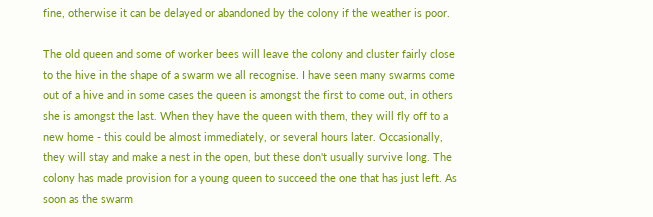fine, otherwise it can be delayed or abandoned by the colony if the weather is poor.

The old queen and some of worker bees will leave the colony and cluster fairly close to the hive in the shape of a swarm we all recognise. I have seen many swarms come out of a hive and in some cases the queen is amongst the first to come out, in others she is amongst the last. When they have the queen with them, they will fly off to a new home - this could be almost immediately, or several hours later. Occasionally, they will stay and make a nest in the open, but these don't usually survive long. The colony has made provision for a young queen to succeed the one that has just left. As soon as the swarm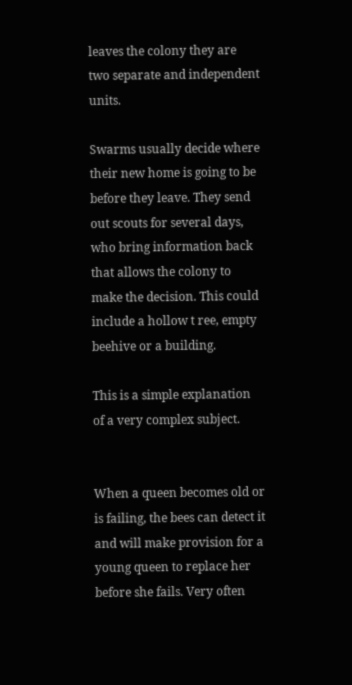leaves the colony they are two separate and independent units.

Swarms usually decide where their new home is going to be before they leave. They send out scouts for several days, who bring information back that allows the colony to make the decision. This could include a hollow t ree, empty beehive or a building.

This is a simple explanation of a very complex subject.


When a queen becomes old or is failing, the bees can detect it and will make provision for a young queen to replace her before she fails. Very often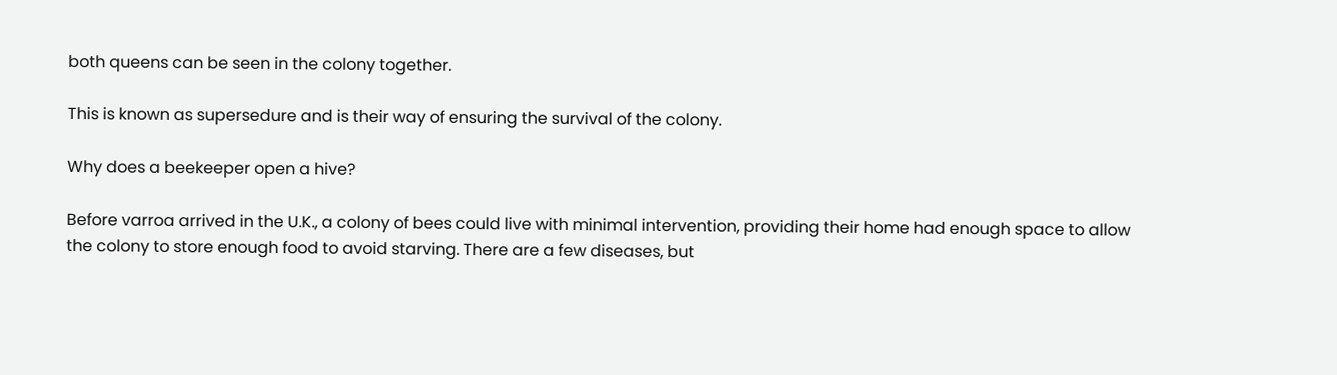both queens can be seen in the colony together.

This is known as supersedure and is their way of ensuring the survival of the colony.

Why does a beekeeper open a hive?

Before varroa arrived in the U.K., a colony of bees could live with minimal intervention, providing their home had enough space to allow the colony to store enough food to avoid starving. There are a few diseases, but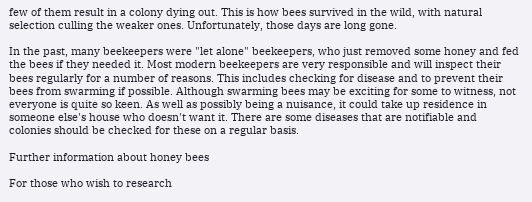few of them result in a colony dying out. This is how bees survived in the wild, with natural selection culling the weaker ones. Unfortunately, those days are long gone.

In the past, many beekeepers were "let alone" beekeepers, who just removed some honey and fed the bees if they needed it. Most modern beekeepers are very responsible and will inspect their bees regularly for a number of reasons. This includes checking for disease and to prevent their bees from swarming if possible. Although swarming bees may be exciting for some to witness, not everyone is quite so keen. As well as possibly being a nuisance, it could take up residence in someone else's house who doesn't want it. There are some diseases that are notifiable and colonies should be checked for these on a regular basis.

Further information about honey bees

For those who wish to research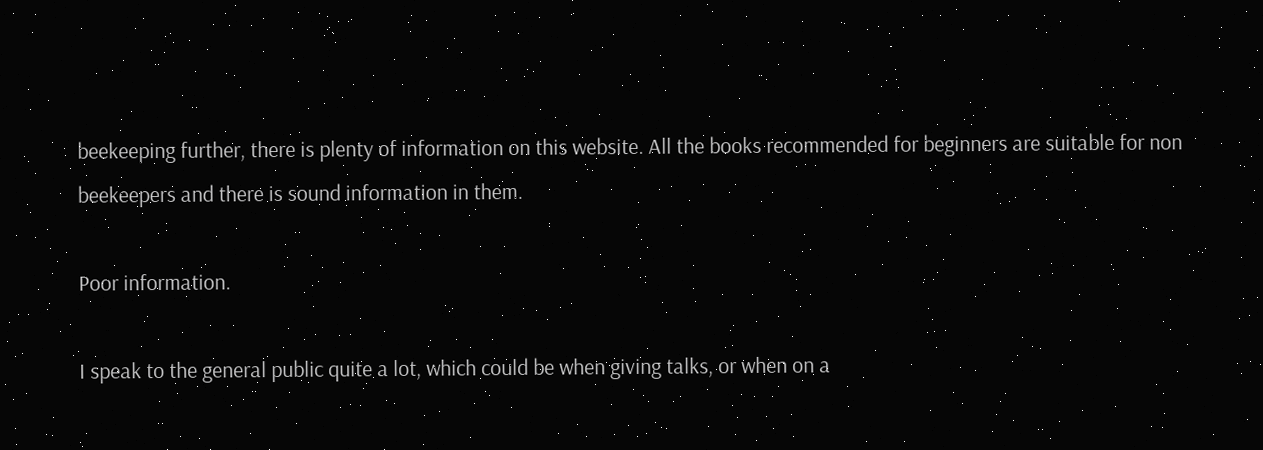beekeeping further, there is plenty of information on this website. All the books recommended for beginners are suitable for non beekeepers and there is sound information in them.

Poor information.

I speak to the general public quite a lot, which could be when giving talks, or when on a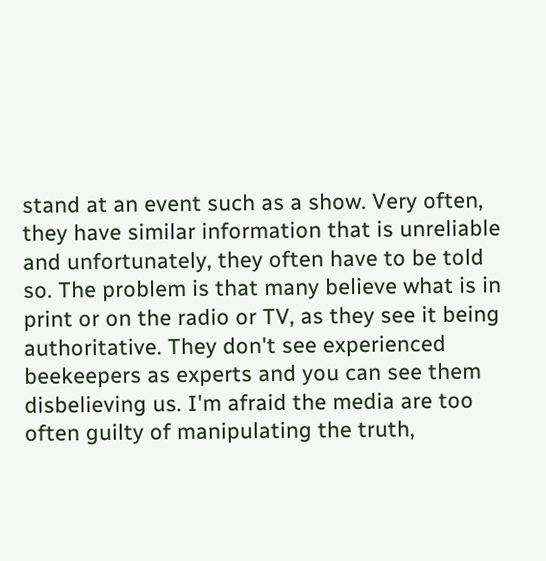stand at an event such as a show. Very often, they have similar information that is unreliable and unfortunately, they often have to be told so. The problem is that many believe what is in print or on the radio or TV, as they see it being authoritative. They don't see experienced beekeepers as experts and you can see them disbelieving us. I'm afraid the media are too often guilty of manipulating the truth,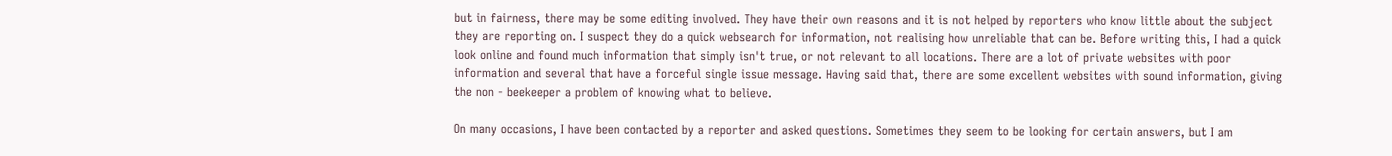but in fairness, there may be some editing involved. They have their own reasons and it is not helped by reporters who know little about the subject they are reporting on. I suspect they do a quick websearch for information, not realising how unreliable that can be. Before writing this, I had a quick look online and found much information that simply isn't true, or not relevant to all locations. There are a lot of private websites with poor information and several that have a forceful single issue message. Having said that, there are some excellent websites with sound information, giving the non - beekeeper a problem of knowing what to believe.

On many occasions, I have been contacted by a reporter and asked questions. Sometimes they seem to be looking for certain answers, but I am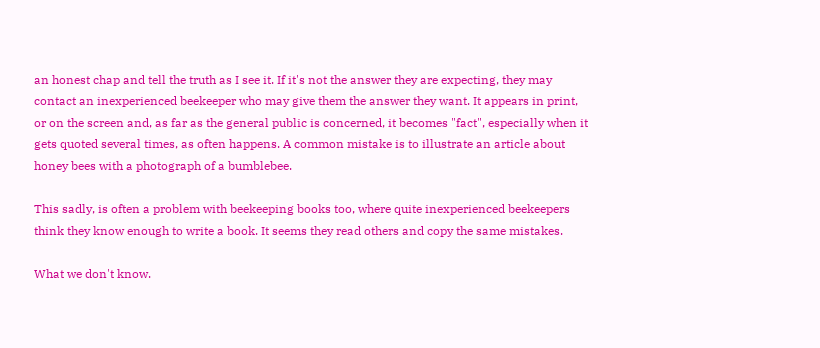an honest chap and tell the truth as I see it. If it's not the answer they are expecting, they may contact an inexperienced beekeeper who may give them the answer they want. It appears in print, or on the screen and, as far as the general public is concerned, it becomes "fact", especially when it gets quoted several times, as often happens. A common mistake is to illustrate an article about honey bees with a photograph of a bumblebee.

This sadly, is often a problem with beekeeping books too, where quite inexperienced beekeepers think they know enough to write a book. It seems they read others and copy the same mistakes.

What we don't know.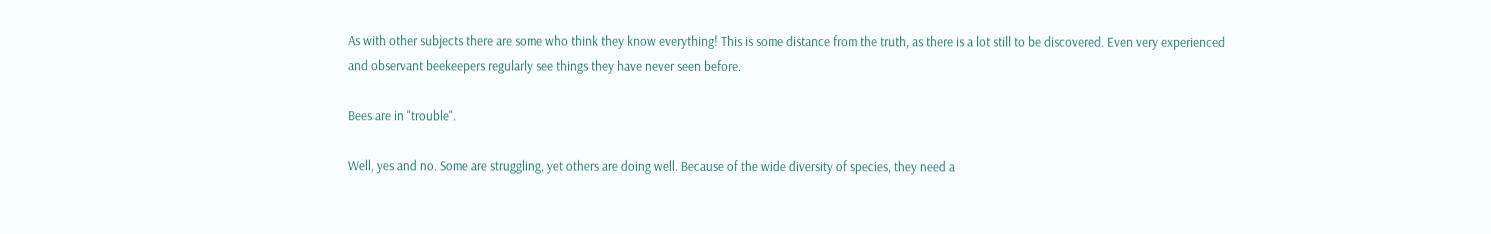As with other subjects there are some who think they know everything! This is some distance from the truth, as there is a lot still to be discovered. Even very experienced and observant beekeepers regularly see things they have never seen before.

Bees are in "trouble".

Well, yes and no. Some are struggling, yet others are doing well. Because of the wide diversity of species, they need a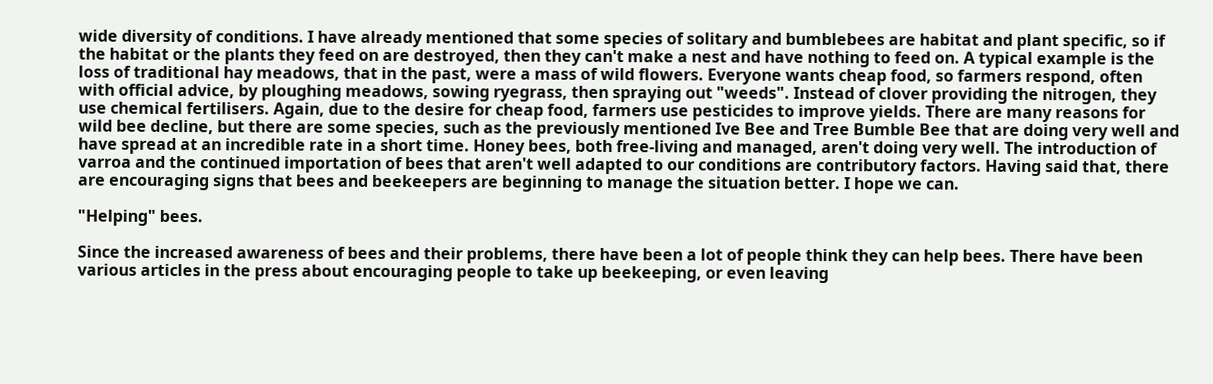wide diversity of conditions. I have already mentioned that some species of solitary and bumblebees are habitat and plant specific, so if the habitat or the plants they feed on are destroyed, then they can't make a nest and have nothing to feed on. A typical example is the loss of traditional hay meadows, that in the past, were a mass of wild flowers. Everyone wants cheap food, so farmers respond, often with official advice, by ploughing meadows, sowing ryegrass, then spraying out "weeds". Instead of clover providing the nitrogen, they use chemical fertilisers. Again, due to the desire for cheap food, farmers use pesticides to improve yields. There are many reasons for wild bee decline, but there are some species, such as the previously mentioned Ive Bee and Tree Bumble Bee that are doing very well and have spread at an incredible rate in a short time. Honey bees, both free-living and managed, aren't doing very well. The introduction of varroa and the continued importation of bees that aren't well adapted to our conditions are contributory factors. Having said that, there are encouraging signs that bees and beekeepers are beginning to manage the situation better. I hope we can.

"Helping" bees.

Since the increased awareness of bees and their problems, there have been a lot of people think they can help bees. There have been various articles in the press about encouraging people to take up beekeeping, or even leaving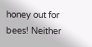honey out for bees! Neither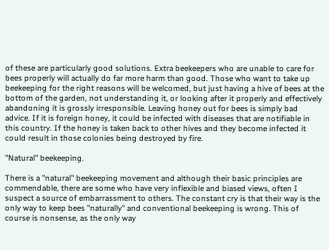of these are particularly good solutions. Extra beekeepers who are unable to care for bees properly will actually do far more harm than good. Those who want to take up beekeeping for the right reasons will be welcomed, but just having a hive of bees at the bottom of the garden, not understanding it, or looking after it properly and effectively abandoning it is grossly irresponsible. Leaving honey out for bees is simply bad advice. If it is foreign honey, it could be infected with diseases that are notifiable in this country. If the honey is taken back to other hives and they become infected it could result in those colonies being destroyed by fire.

"Natural" beekeeping.

There is a "natural" beekeeping movement and although their basic principles are commendable, there are some who have very inflexible and biased views, often I suspect a source of embarrassment to others. The constant cry is that their way is the only way to keep bees "naturally" and conventional beekeeping is wrong. This of course is nonsense, as the only way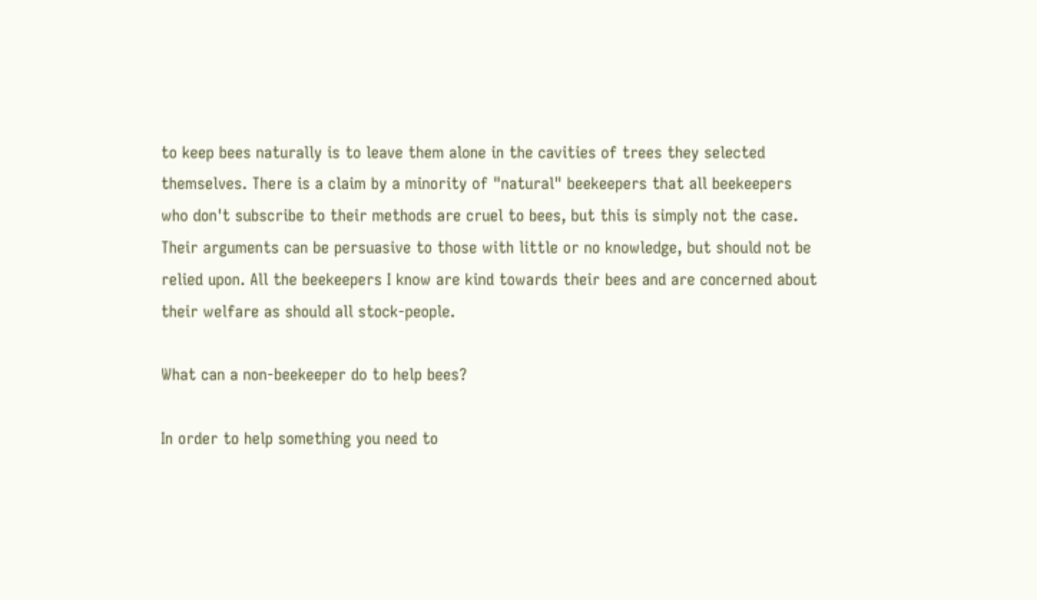to keep bees naturally is to leave them alone in the cavities of trees they selected themselves. There is a claim by a minority of "natural" beekeepers that all beekeepers who don't subscribe to their methods are cruel to bees, but this is simply not the case. Their arguments can be persuasive to those with little or no knowledge, but should not be relied upon. All the beekeepers I know are kind towards their bees and are concerned about their welfare as should all stock-people.

What can a non-beekeeper do to help bees?

In order to help something you need to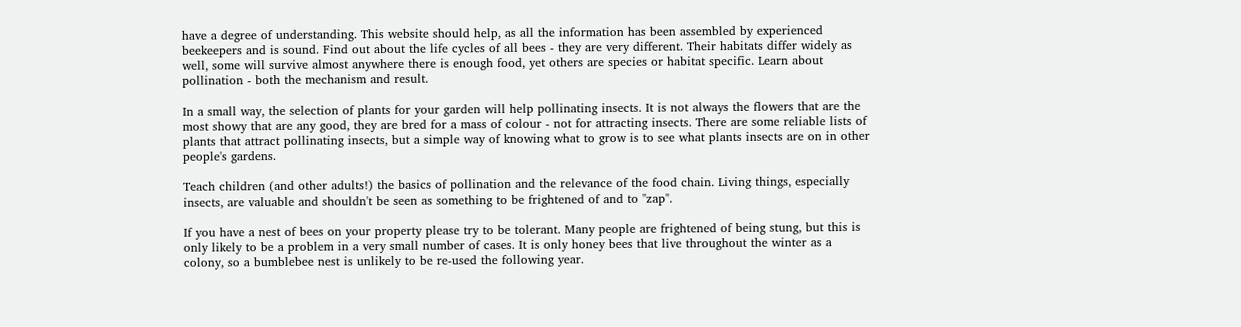have a degree of understanding. This website should help, as all the information has been assembled by experienced beekeepers and is sound. Find out about the life cycles of all bees - they are very different. Their habitats differ widely as well, some will survive almost anywhere there is enough food, yet others are species or habitat specific. Learn about pollination - both the mechanism and result.

In a small way, the selection of plants for your garden will help pollinating insects. It is not always the flowers that are the most showy that are any good, they are bred for a mass of colour - not for attracting insects. There are some reliable lists of plants that attract pollinating insects, but a simple way of knowing what to grow is to see what plants insects are on in other people's gardens.

Teach children (and other adults!) the basics of pollination and the relevance of the food chain. Living things, especially insects, are valuable and shouldn't be seen as something to be frightened of and to "zap".

If you have a nest of bees on your property please try to be tolerant. Many people are frightened of being stung, but this is only likely to be a problem in a very small number of cases. It is only honey bees that live throughout the winter as a colony, so a bumblebee nest is unlikely to be re-used the following year.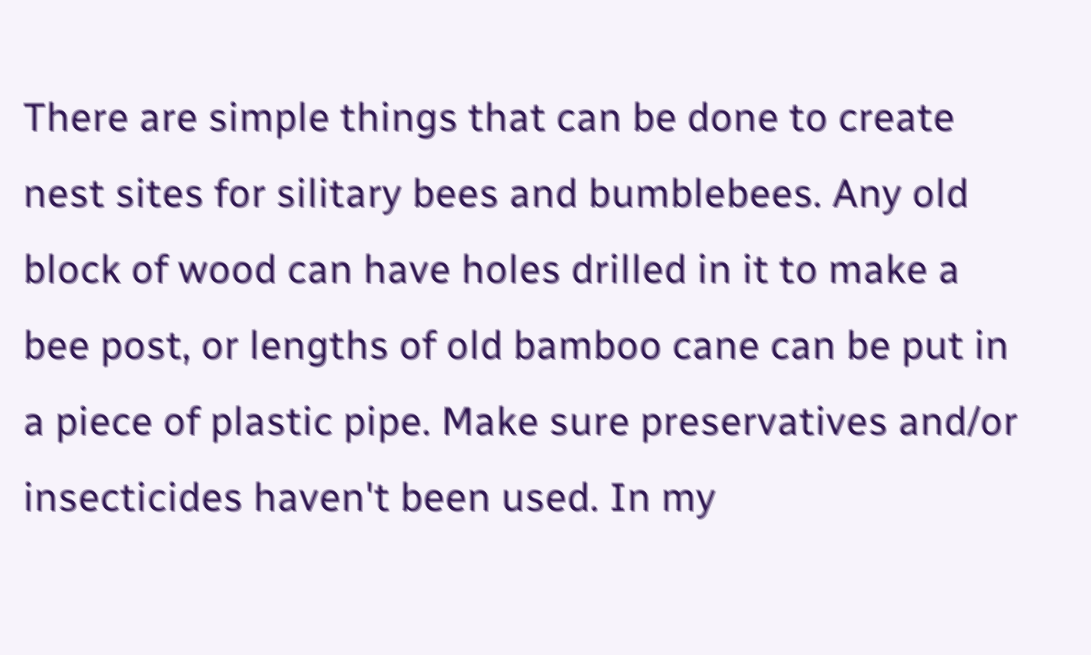There are simple things that can be done to create nest sites for silitary bees and bumblebees. Any old block of wood can have holes drilled in it to make a bee post, or lengths of old bamboo cane can be put in a piece of plastic pipe. Make sure preservatives and/or insecticides haven't been used. In my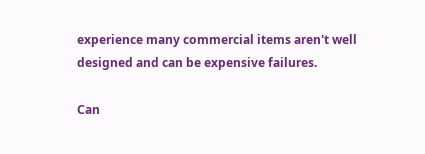experience many commercial items aren't well designed and can be expensive failures.

Can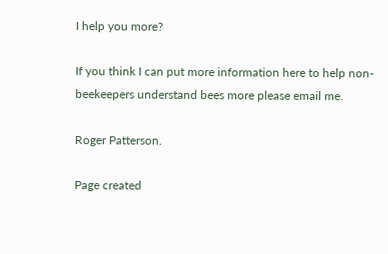I help you more?

If you think I can put more information here to help non-beekeepers understand bees more please email me.

Roger Patterson.

Page created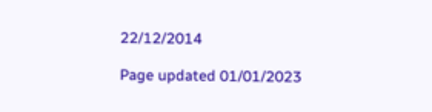22/12/2014

Page updated 01/01/2023